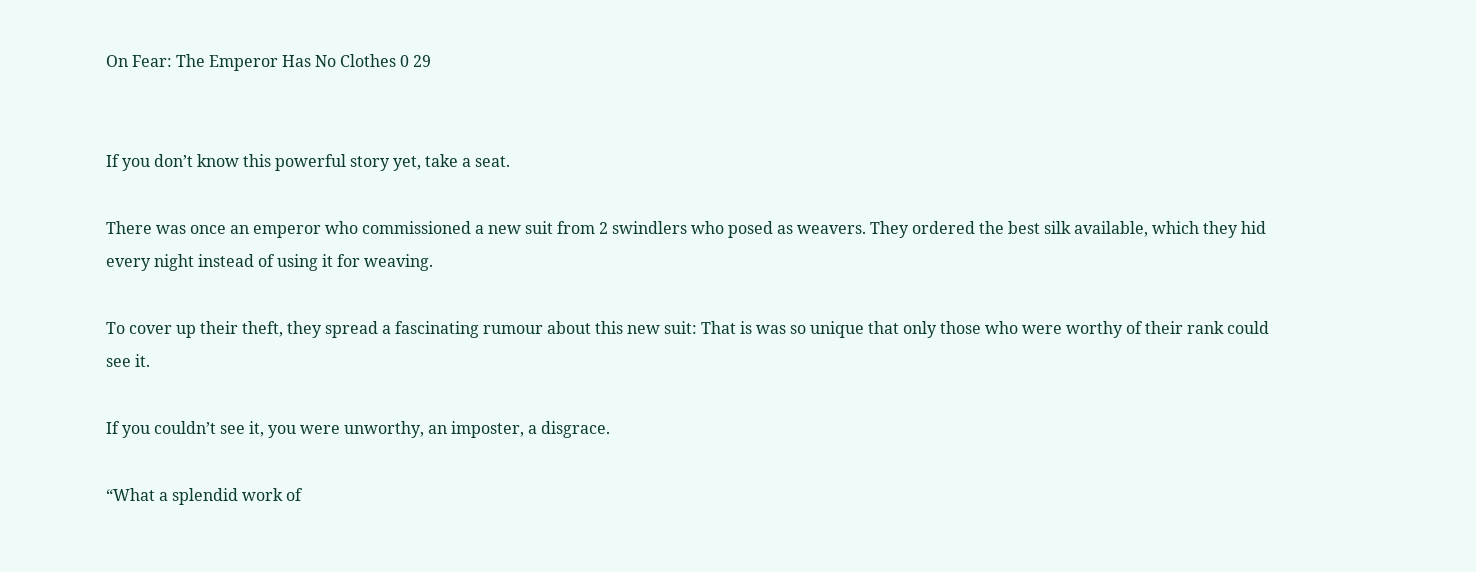On Fear: The Emperor Has No Clothes 0 29


If you don’t know this powerful story yet, take a seat.

There was once an emperor who commissioned a new suit from 2 swindlers who posed as weavers. They ordered the best silk available, which they hid every night instead of using it for weaving.

To cover up their theft, they spread a fascinating rumour about this new suit: That is was so unique that only those who were worthy of their rank could see it.

If you couldn’t see it, you were unworthy, an imposter, a disgrace.

“What a splendid work of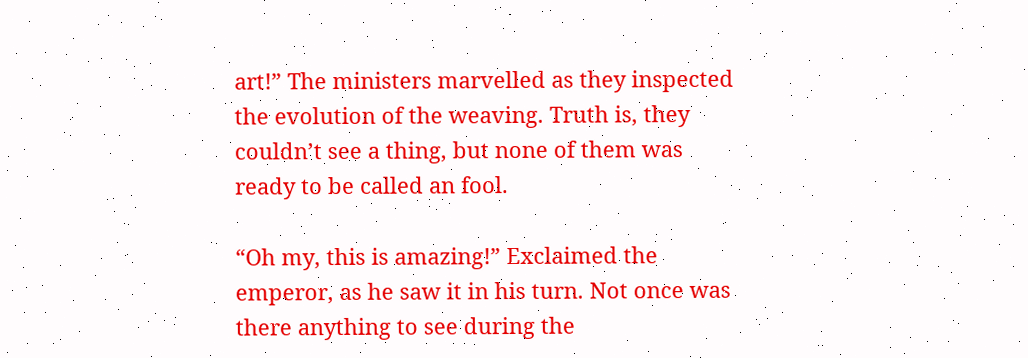art!” The ministers marvelled as they inspected the evolution of the weaving. Truth is, they couldn’t see a thing, but none of them was ready to be called an fool.

“Oh my, this is amazing!” Exclaimed the emperor, as he saw it in his turn. Not once was there anything to see during the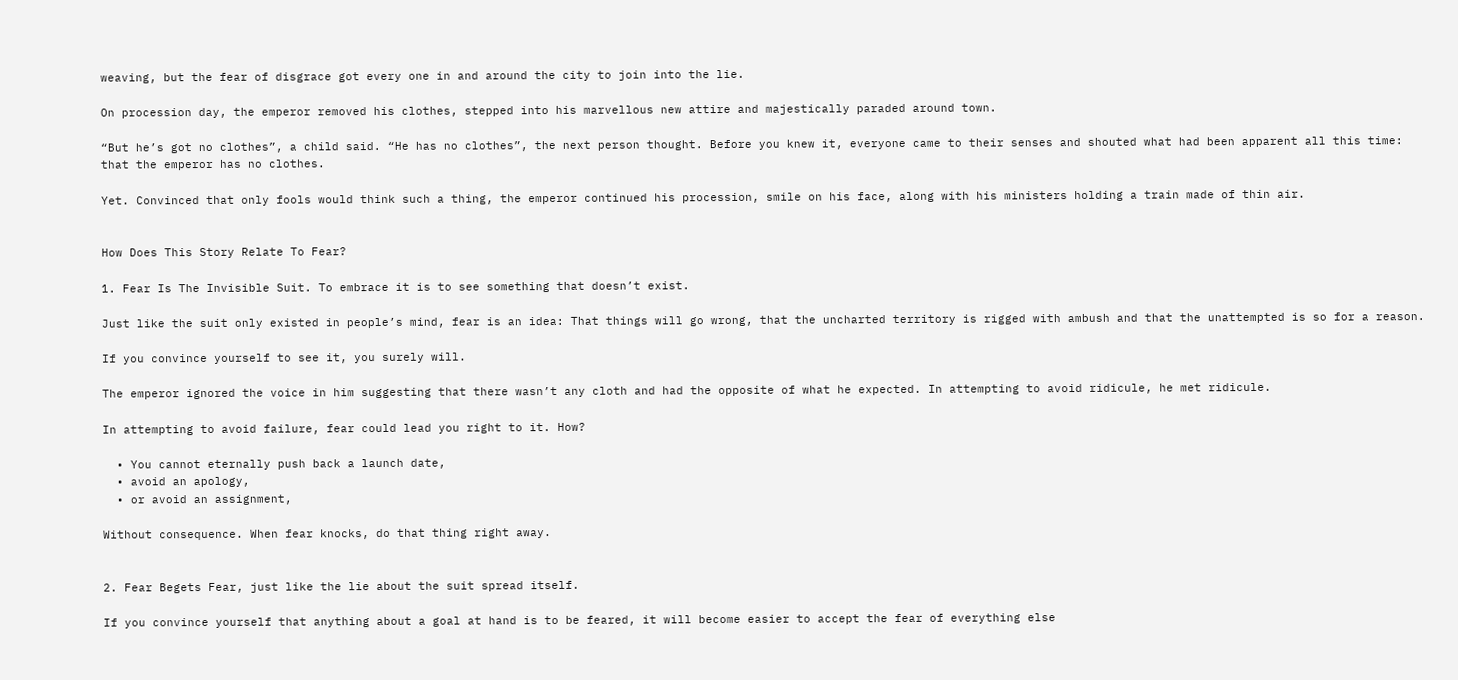weaving, but the fear of disgrace got every one in and around the city to join into the lie.

On procession day, the emperor removed his clothes, stepped into his marvellous new attire and majestically paraded around town.

“But he’s got no clothes”, a child said. “He has no clothes”, the next person thought. Before you knew it, everyone came to their senses and shouted what had been apparent all this time: that the emperor has no clothes.

Yet. Convinced that only fools would think such a thing, the emperor continued his procession, smile on his face, along with his ministers holding a train made of thin air.


How Does This Story Relate To Fear?

1. Fear Is The Invisible Suit. To embrace it is to see something that doesn’t exist.

Just like the suit only existed in people’s mind, fear is an idea: That things will go wrong, that the uncharted territory is rigged with ambush and that the unattempted is so for a reason.

If you convince yourself to see it, you surely will.

The emperor ignored the voice in him suggesting that there wasn’t any cloth and had the opposite of what he expected. In attempting to avoid ridicule, he met ridicule.

In attempting to avoid failure, fear could lead you right to it. How?

  • You cannot eternally push back a launch date,
  • avoid an apology,
  • or avoid an assignment,

Without consequence. When fear knocks, do that thing right away.


2. Fear Begets Fear, just like the lie about the suit spread itself.

If you convince yourself that anything about a goal at hand is to be feared, it will become easier to accept the fear of everything else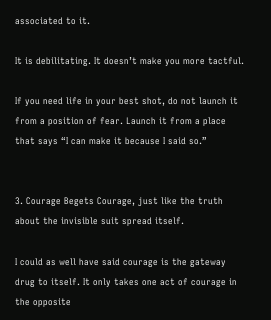associated to it.

It is debilitating. It doesn’t make you more tactful.

If you need life in your best shot, do not launch it from a position of fear. Launch it from a place that says “I can make it because I said so.”


3. Courage Begets Courage, just like the truth about the invisible suit spread itself.

I could as well have said courage is the gateway drug to itself. It only takes one act of courage in the opposite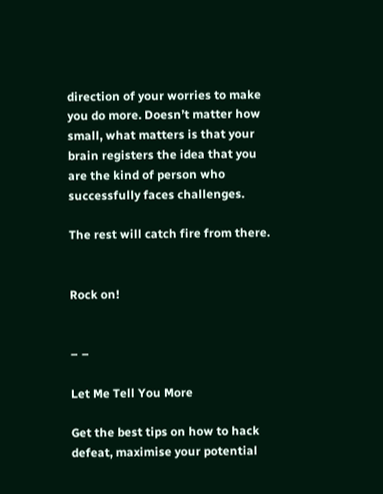direction of your worries to make you do more. Doesn’t matter how small, what matters is that your brain registers the idea that you are the kind of person who successfully faces challenges.

The rest will catch fire from there.


Rock on!


– –

Let Me Tell You More

Get the best tips on how to hack defeat, maximise your potential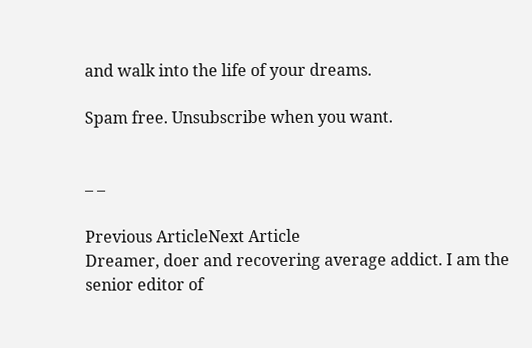and walk into the life of your dreams.

Spam free. Unsubscribe when you want.


– –

Previous ArticleNext Article
Dreamer, doer and recovering average addict. I am the senior editor of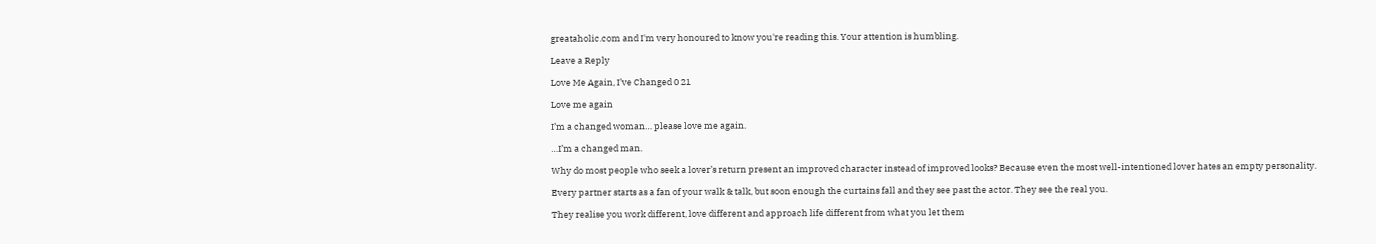greataholic.com and I'm very honoured to know you're reading this. Your attention is humbling.

Leave a Reply

Love Me Again, I’ve Changed 0 21

Love me again

I’m a changed woman… please love me again.

…I’m a changed man.

Why do most people who seek a lover’s return present an improved character instead of improved looks? Because even the most well-intentioned lover hates an empty personality.

Every partner starts as a fan of your walk & talk, but soon enough the curtains fall and they see past the actor. They see the real you.

They realise you work different, love different and approach life different from what you let them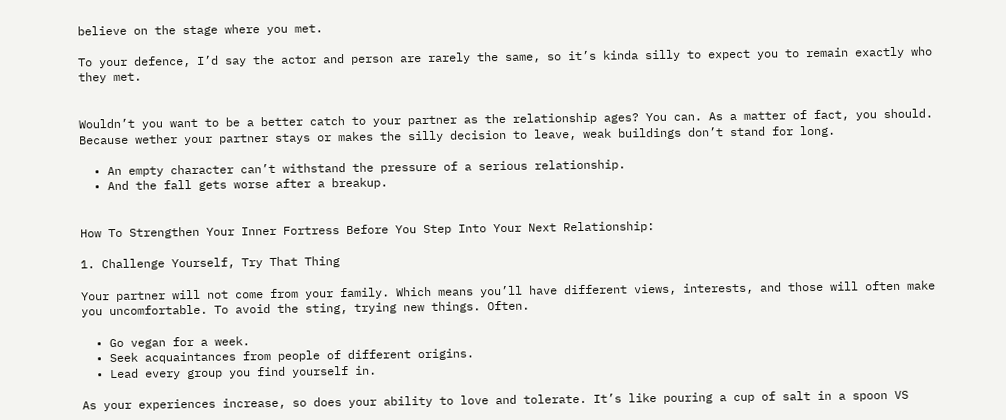believe on the stage where you met.

To your defence, I’d say the actor and person are rarely the same, so it’s kinda silly to expect you to remain exactly who they met.


Wouldn’t you want to be a better catch to your partner as the relationship ages? You can. As a matter of fact, you should. Because wether your partner stays or makes the silly decision to leave, weak buildings don’t stand for long.

  • An empty character can’t withstand the pressure of a serious relationship.
  • And the fall gets worse after a breakup.


How To Strengthen Your Inner Fortress Before You Step Into Your Next Relationship:

1. Challenge Yourself, Try That Thing

Your partner will not come from your family. Which means you’ll have different views, interests, and those will often make you uncomfortable. To avoid the sting, trying new things. Often.

  • Go vegan for a week.
  • Seek acquaintances from people of different origins.
  • Lead every group you find yourself in.

As your experiences increase, so does your ability to love and tolerate. It’s like pouring a cup of salt in a spoon VS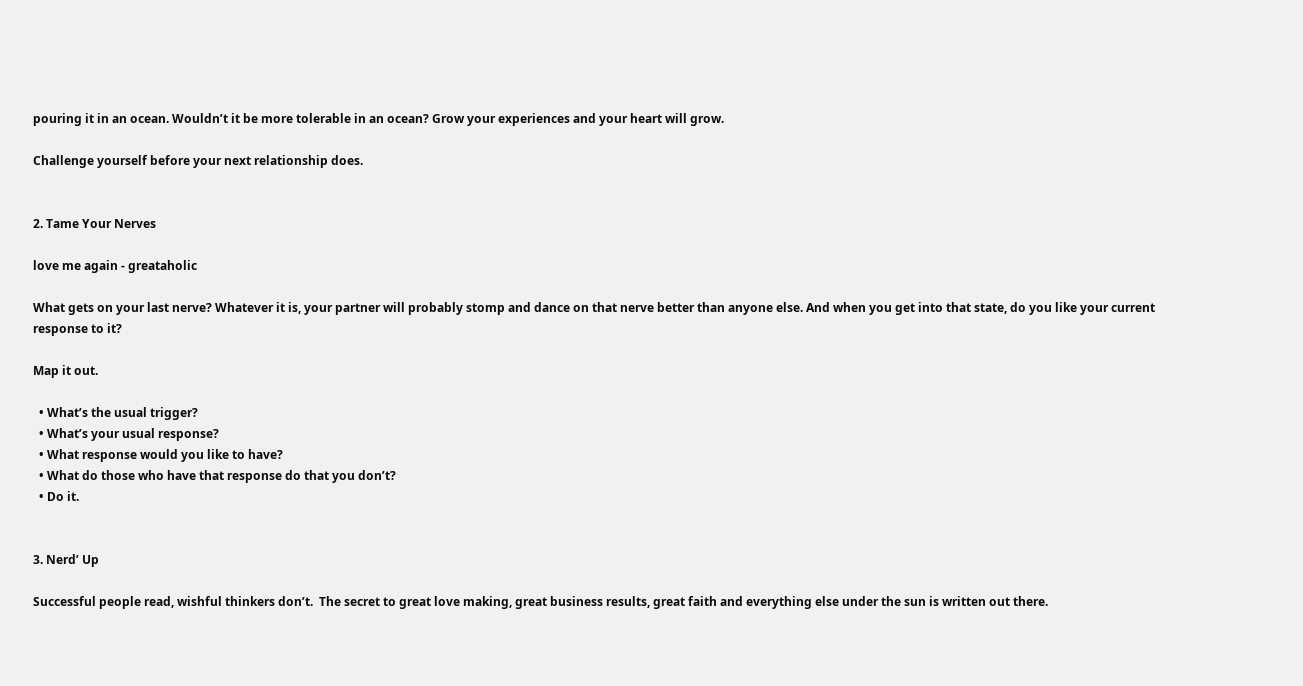pouring it in an ocean. Wouldn’t it be more tolerable in an ocean? Grow your experiences and your heart will grow.

Challenge yourself before your next relationship does.


2. Tame Your Nerves

love me again - greataholic

What gets on your last nerve? Whatever it is, your partner will probably stomp and dance on that nerve better than anyone else. And when you get into that state, do you like your current response to it?

Map it out.

  • What’s the usual trigger?
  • What’s your usual response?
  • What response would you like to have?
  • What do those who have that response do that you don’t?
  • Do it.


3. Nerd’ Up

Successful people read, wishful thinkers don’t.  The secret to great love making, great business results, great faith and everything else under the sun is written out there.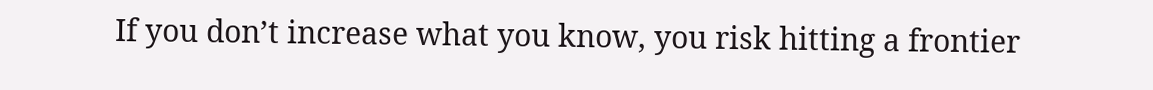If you don’t increase what you know, you risk hitting a frontier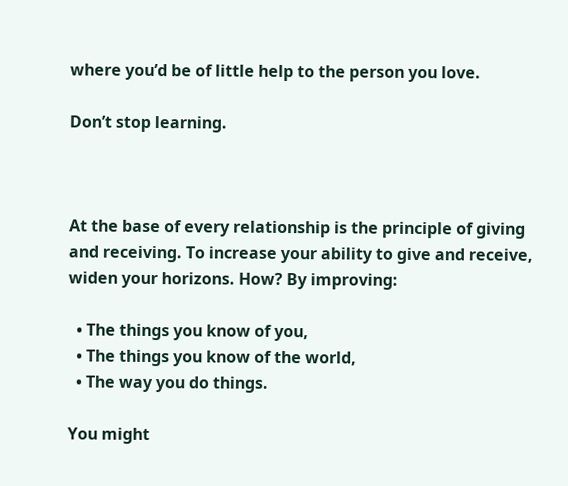where you’d be of little help to the person you love.

Don’t stop learning.



At the base of every relationship is the principle of giving and receiving. To increase your ability to give and receive, widen your horizons. How? By improving:

  • The things you know of you,
  • The things you know of the world,
  • The way you do things.

You might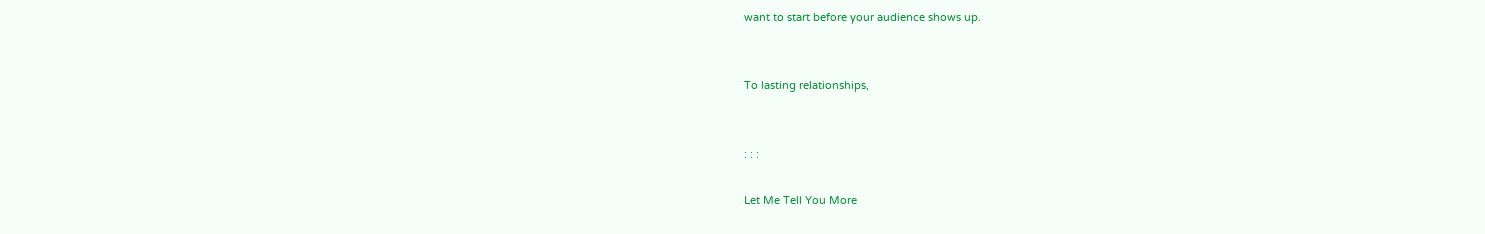want to start before your audience shows up.


To lasting relationships,


: : :

Let Me Tell You More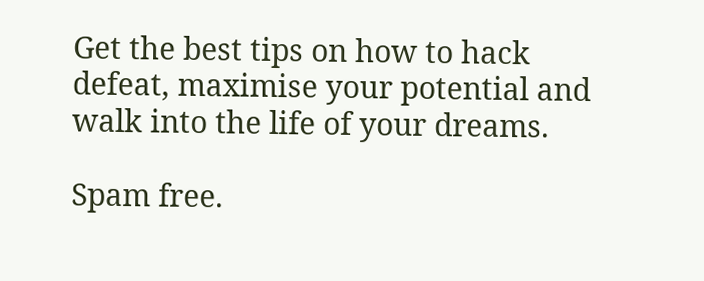Get the best tips on how to hack defeat, maximise your potential and walk into the life of your dreams.

Spam free.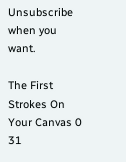Unsubscribe when you want.

The First Strokes On Your Canvas 0 31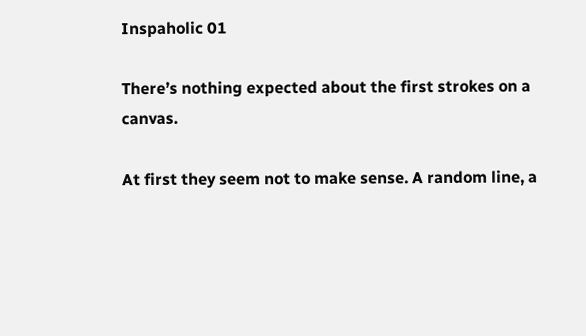Inspaholic 01

There’s nothing expected about the first strokes on a canvas.

At first they seem not to make sense. A random line, a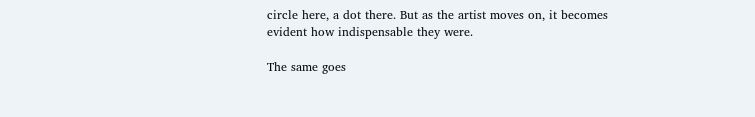circle here, a dot there. But as the artist moves on, it becomes evident how indispensable they were.

The same goes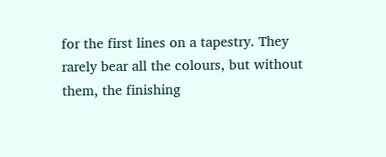for the first lines on a tapestry. They rarely bear all the colours, but without them, the finishing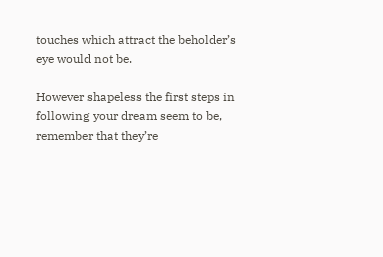touches which attract the beholder’s eye would not be.

However shapeless the first steps in following your dream seem to be, remember that they’re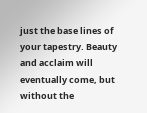just the base lines of your tapestry. Beauty and acclaim will eventually come, but without the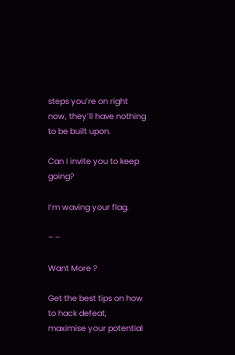steps you’re on right now, they’ll have nothing to be built upon.

Can I invite you to keep going?

I’m waving your flag.

– –

Want More ?

Get the best tips on how to hack defeat, maximise your potential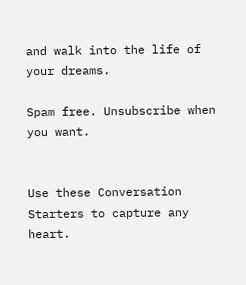and walk into the life of your dreams.

Spam free. Unsubscribe when you want.


Use these Conversation Starters to capture any heart.